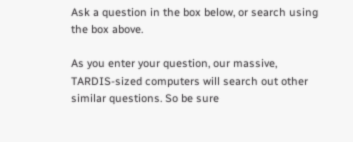Ask a question in the box below, or search using the box above.

As you enter your question, our massive, TARDIS-sized computers will search out other similar questions. So be sure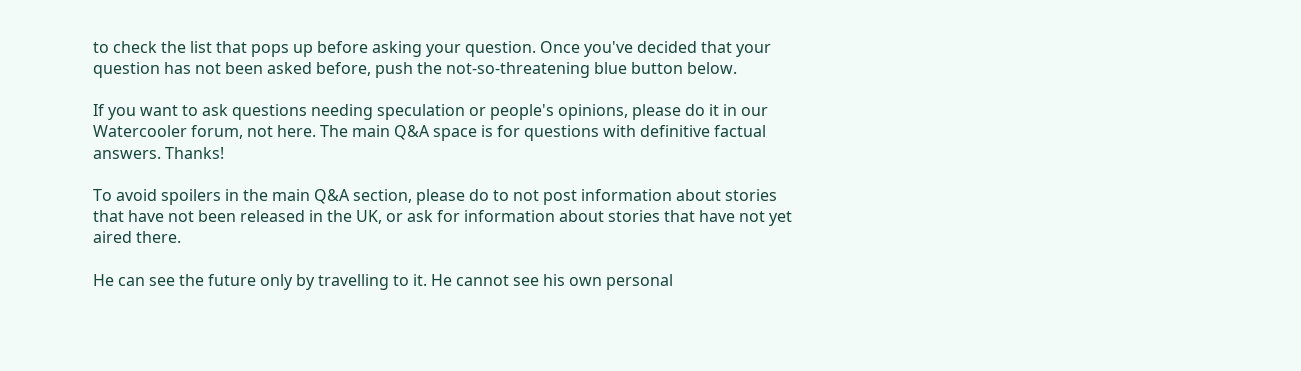to check the list that pops up before asking your question. Once you've decided that your question has not been asked before, push the not-so-threatening blue button below.

If you want to ask questions needing speculation or people's opinions, please do it in our Watercooler forum, not here. The main Q&A space is for questions with definitive factual answers. Thanks!

To avoid spoilers in the main Q&A section, please do to not post information about stories that have not been released in the UK, or ask for information about stories that have not yet aired there.

He can see the future only by travelling to it. He cannot see his own personal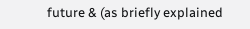future & (as briefly explained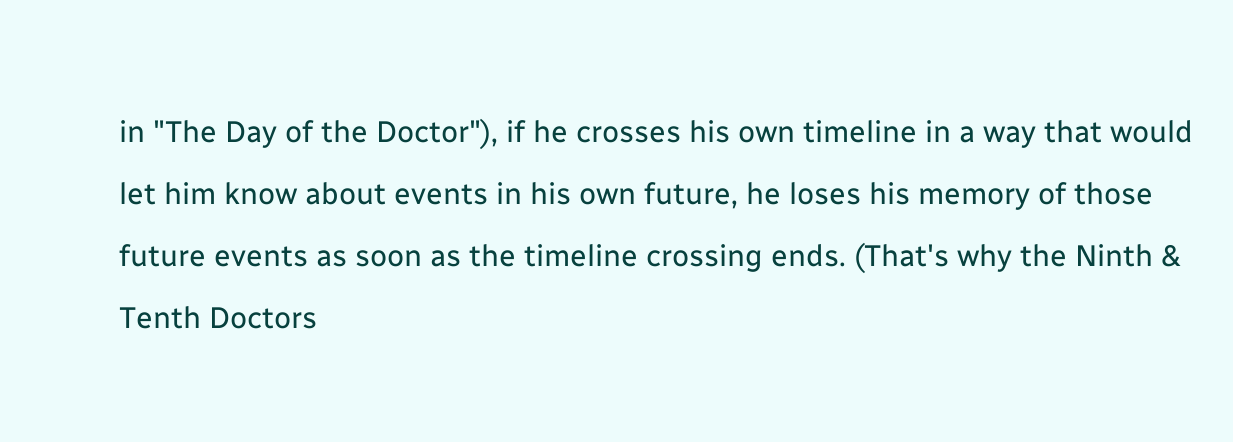in "The Day of the Doctor"), if he crosses his own timeline in a way that would let him know about events in his own future, he loses his memory of those future events as soon as the timeline crossing ends. (That's why the Ninth & Tenth Doctors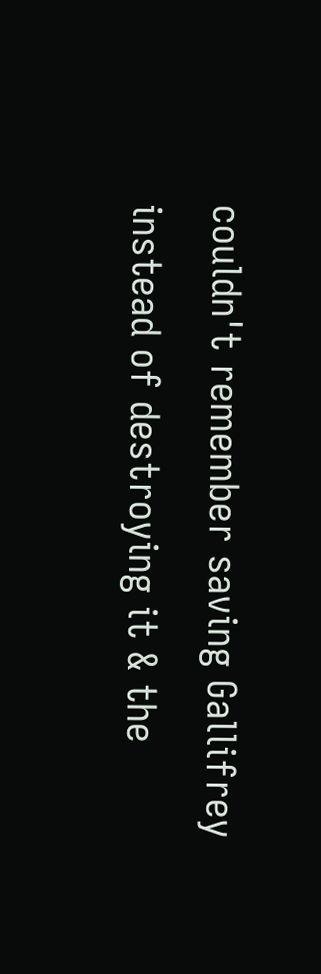couldn't remember saving Gallifrey instead of destroying it & the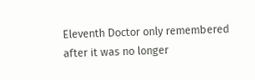Eleventh Doctor only remembered after it was no longer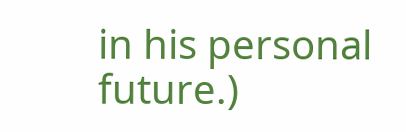in his personal future.)